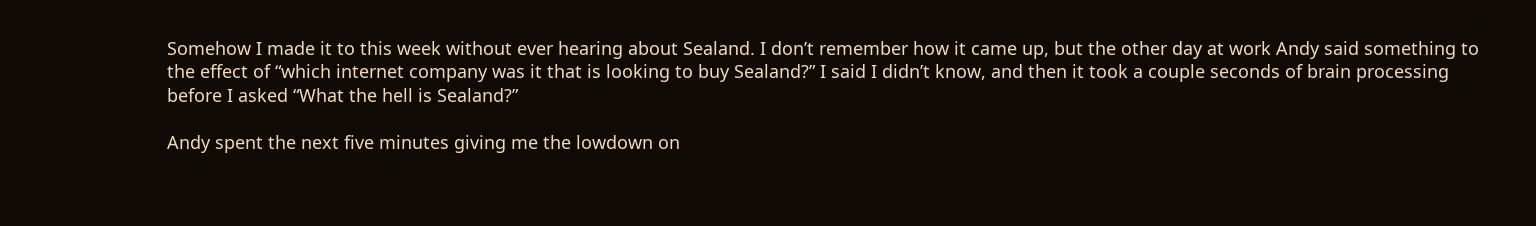Somehow I made it to this week without ever hearing about Sealand. I don’t remember how it came up, but the other day at work Andy said something to the effect of “which internet company was it that is looking to buy Sealand?” I said I didn’t know, and then it took a couple seconds of brain processing before I asked “What the hell is Sealand?”

Andy spent the next five minutes giving me the lowdown on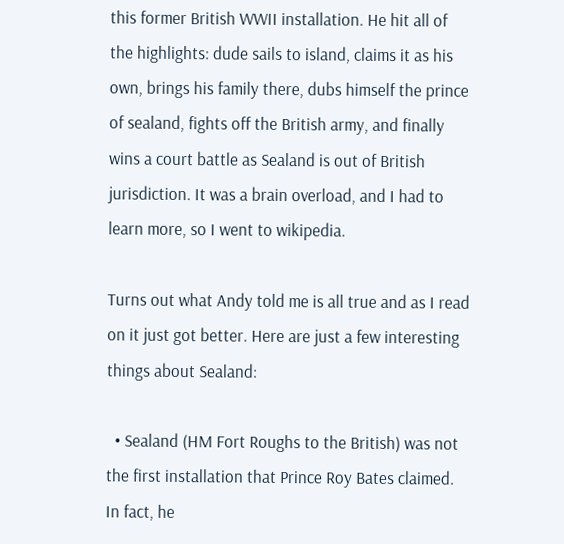this former British WWII installation. He hit all of the highlights: dude sails to island, claims it as his own, brings his family there, dubs himself the prince of sealand, fights off the British army, and finally wins a court battle as Sealand is out of British jurisdiction. It was a brain overload, and I had to learn more, so I went to wikipedia.

Turns out what Andy told me is all true and as I read on it just got better. Here are just a few interesting things about Sealand:

  • Sealand (HM Fort Roughs to the British) was not the first installation that Prince Roy Bates claimed. In fact, he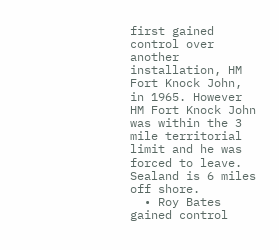first gained control over another installation, HM Fort Knock John, in 1965. However HM Fort Knock John was within the 3 mile territorial limit and he was forced to leave. Sealand is 6 miles off shore.
  • Roy Bates gained control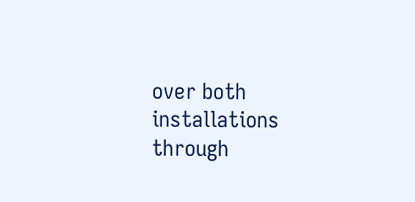over both installations through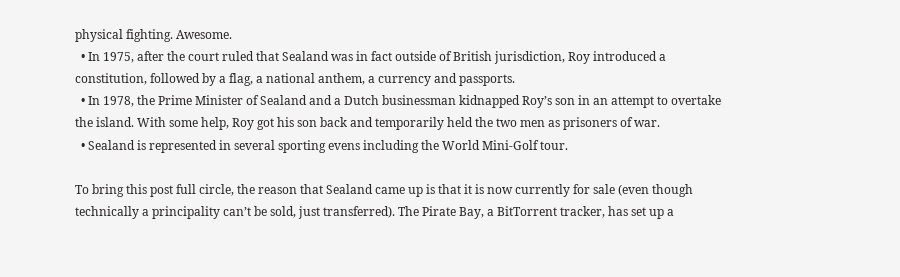physical fighting. Awesome.
  • In 1975, after the court ruled that Sealand was in fact outside of British jurisdiction, Roy introduced a constitution, followed by a flag, a national anthem, a currency and passports.
  • In 1978, the Prime Minister of Sealand and a Dutch businessman kidnapped Roy’s son in an attempt to overtake the island. With some help, Roy got his son back and temporarily held the two men as prisoners of war.
  • Sealand is represented in several sporting evens including the World Mini-Golf tour.

To bring this post full circle, the reason that Sealand came up is that it is now currently for sale (even though technically a principality can’t be sold, just transferred). The Pirate Bay, a BitTorrent tracker, has set up a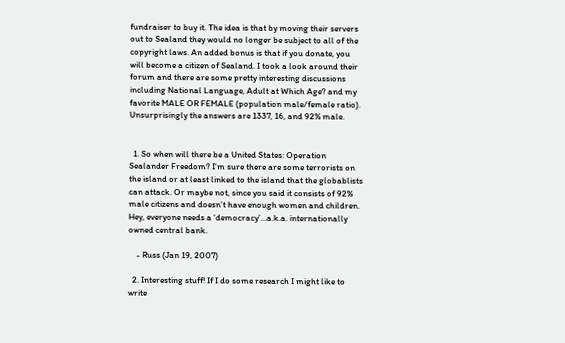fundraiser to buy it. The idea is that by moving their servers out to Sealand they would no longer be subject to all of the copyright laws. An added bonus is that if you donate, you will become a citizen of Sealand. I took a look around their forum and there are some pretty interesting discussions including National Language, Adult at Which Age? and my favorite MALE OR FEMALE (population male/female ratio). Unsurprisingly the answers are 1337, 16, and 92% male.


  1. So when will there be a United States: Operation Sealander Freedom? I’m sure there are some terrorists on the island or at least linked to the island that the globablists can attack. Or maybe not, since you said it consists of 92% male citizens and doesn’t have enough women and children. Hey, everyone needs a ‘democracy’…a.k.a. internationally owned central bank.

    - Russ (Jan 19, 2007)

  2. Interesting stuff! If I do some research I might like to write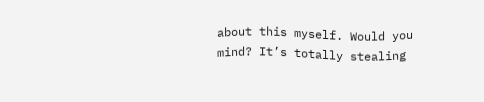about this myself. Would you mind? It’s totally stealing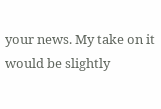your news. My take on it would be slightly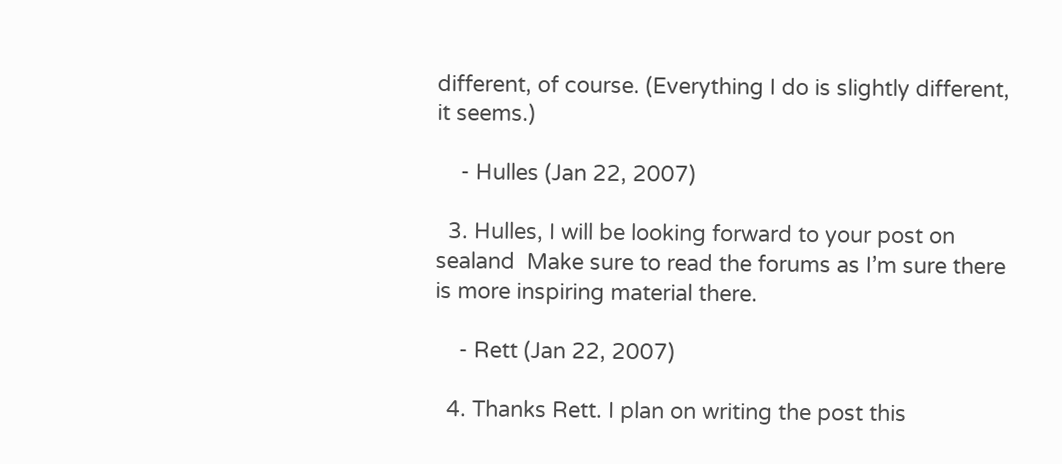different, of course. (Everything I do is slightly different, it seems.)

    - Hulles (Jan 22, 2007)

  3. Hulles, I will be looking forward to your post on sealand  Make sure to read the forums as I’m sure there is more inspiring material there.

    - Rett (Jan 22, 2007)

  4. Thanks Rett. I plan on writing the post this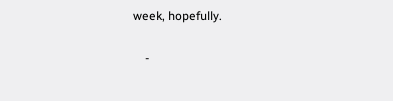week, hopefully.

    -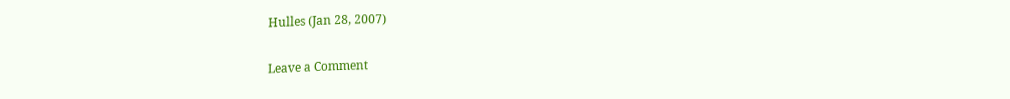Hulles (Jan 28, 2007)

Leave a Comment